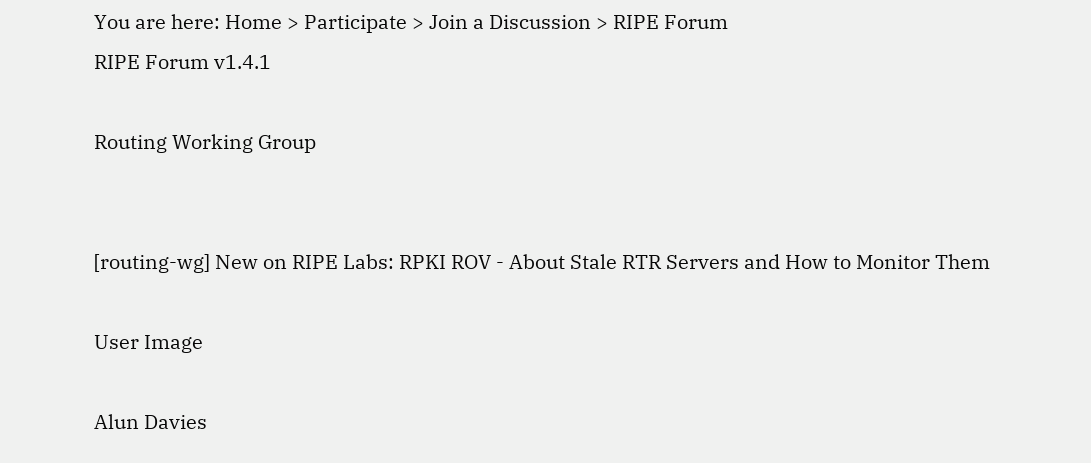You are here: Home > Participate > Join a Discussion > RIPE Forum
RIPE Forum v1.4.1

Routing Working Group


[routing-wg] New on RIPE Labs: RPKI ROV - About Stale RTR Servers and How to Monitor Them

User Image

Alun Davies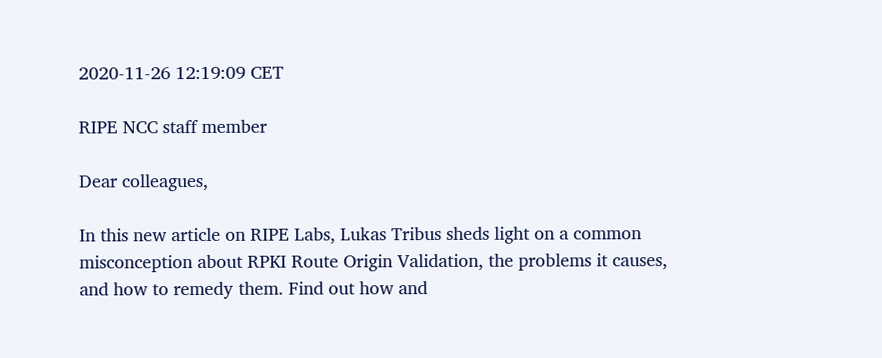2020-11-26 12:19:09 CET

RIPE NCC staff member

Dear colleagues,

In this new article on RIPE Labs, Lukas Tribus sheds light on a common misconception about RPKI Route Origin Validation, the problems it causes, and how to remedy them. Find out how and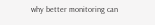why better monitoring can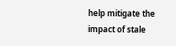help mitigate the impact of stale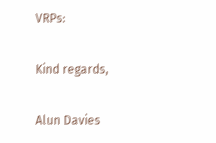VRPs:

Kind regards,

Alun Davies